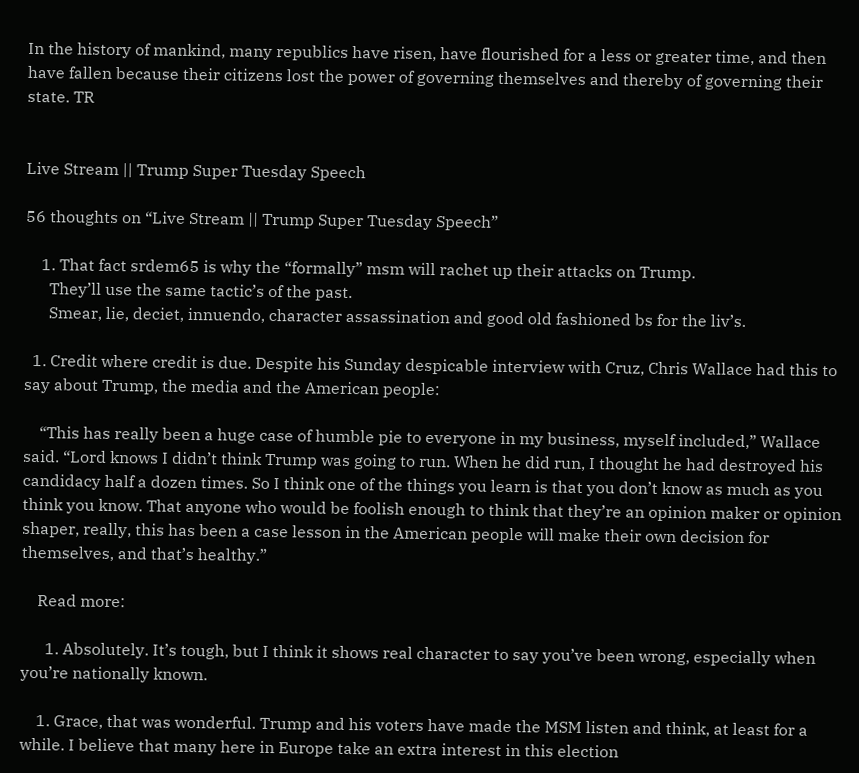In the history of mankind, many republics have risen, have flourished for a less or greater time, and then have fallen because their citizens lost the power of governing themselves and thereby of governing their state. TR


Live Stream || Trump Super Tuesday Speech

56 thoughts on “Live Stream || Trump Super Tuesday Speech”

    1. That fact srdem65 is why the “formally” msm will rachet up their attacks on Trump.
      They’ll use the same tactic’s of the past.
      Smear, lie, deciet, innuendo, character assassination and good old fashioned bs for the liv’s.

  1. Credit where credit is due. Despite his Sunday despicable interview with Cruz, Chris Wallace had this to say about Trump, the media and the American people:

    “This has really been a huge case of humble pie to everyone in my business, myself included,” Wallace said. “Lord knows I didn’t think Trump was going to run. When he did run, I thought he had destroyed his candidacy half a dozen times. So I think one of the things you learn is that you don’t know as much as you think you know. That anyone who would be foolish enough to think that they’re an opinion maker or opinion shaper, really, this has been a case lesson in the American people will make their own decision for themselves, and that’s healthy.”

    Read more:

      1. Absolutely. It’s tough, but I think it shows real character to say you’ve been wrong, especially when you’re nationally known.

    1. Grace, that was wonderful. Trump and his voters have made the MSM listen and think, at least for a while. I believe that many here in Europe take an extra interest in this election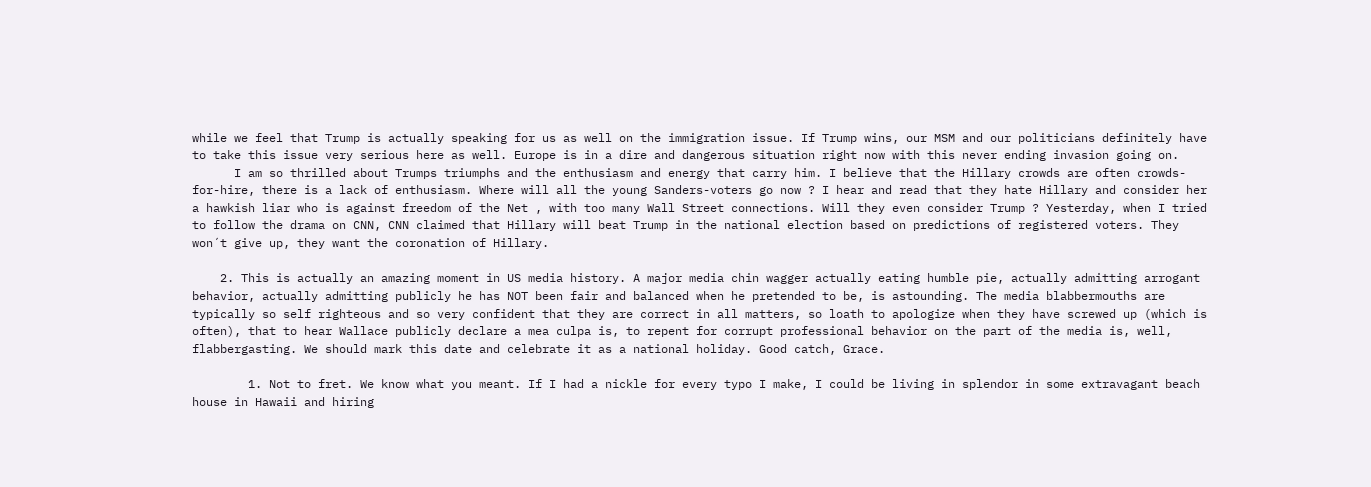while we feel that Trump is actually speaking for us as well on the immigration issue. If Trump wins, our MSM and our politicians definitely have to take this issue very serious here as well. Europe is in a dire and dangerous situation right now with this never ending invasion going on.
      I am so thrilled about Trumps triumphs and the enthusiasm and energy that carry him. I believe that the Hillary crowds are often crowds-for-hire, there is a lack of enthusiasm. Where will all the young Sanders-voters go now ? I hear and read that they hate Hillary and consider her a hawkish liar who is against freedom of the Net , with too many Wall Street connections. Will they even consider Trump ? Yesterday, when I tried to follow the drama on CNN, CNN claimed that Hillary will beat Trump in the national election based on predictions of registered voters. They won´t give up, they want the coronation of Hillary.

    2. This is actually an amazing moment in US media history. A major media chin wagger actually eating humble pie, actually admitting arrogant behavior, actually admitting publicly he has NOT been fair and balanced when he pretended to be, is astounding. The media blabbermouths are typically so self righteous and so very confident that they are correct in all matters, so loath to apologize when they have screwed up (which is often), that to hear Wallace publicly declare a mea culpa is, to repent for corrupt professional behavior on the part of the media is, well, flabbergasting. We should mark this date and celebrate it as a national holiday. Good catch, Grace.

        1. Not to fret. We know what you meant. If I had a nickle for every typo I make, I could be living in splendor in some extravagant beach house in Hawaii and hiring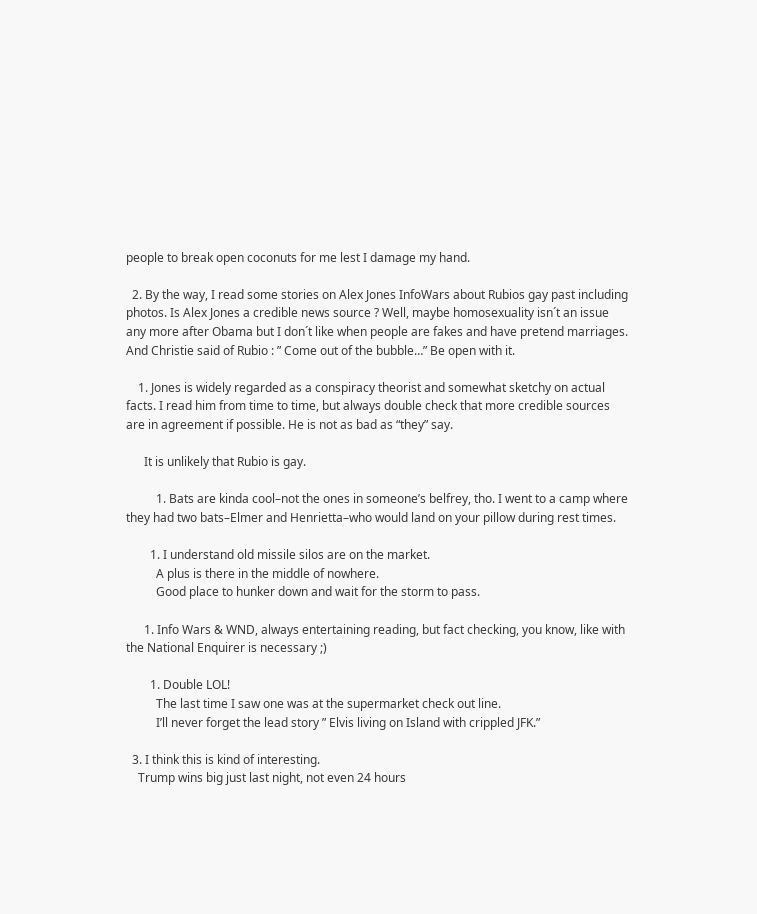people to break open coconuts for me lest I damage my hand.

  2. By the way, I read some stories on Alex Jones InfoWars about Rubios gay past including photos. Is Alex Jones a credible news source ? Well, maybe homosexuality isn´t an issue any more after Obama but I don´t like when people are fakes and have pretend marriages. And Christie said of Rubio : ” Come out of the bubble…” Be open with it.

    1. Jones is widely regarded as a conspiracy theorist and somewhat sketchy on actual facts. I read him from time to time, but always double check that more credible sources are in agreement if possible. He is not as bad as “they” say.

      It is unlikely that Rubio is gay.

          1. Bats are kinda cool–not the ones in someone’s belfrey, tho. I went to a camp where they had two bats–Elmer and Henrietta–who would land on your pillow during rest times.

        1. I understand old missile silos are on the market.
          A plus is there in the middle of nowhere.
          Good place to hunker down and wait for the storm to pass.

      1. Info Wars & WND, always entertaining reading, but fact checking, you know, like with the National Enquirer is necessary ;)

        1. Double LOL!
          The last time I saw one was at the supermarket check out line.
          I’ll never forget the lead story ” Elvis living on Island with crippled JFK.”

  3. I think this is kind of interesting.
    Trump wins big just last night, not even 24 hours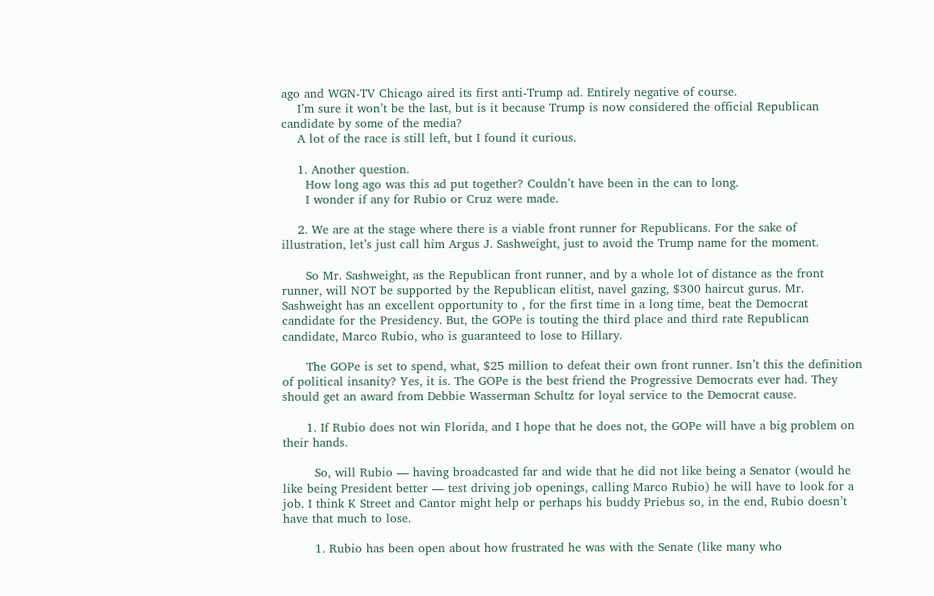ago and WGN-TV Chicago aired its first anti-Trump ad. Entirely negative of course.
    I’m sure it won’t be the last, but is it because Trump is now considered the official Republican candidate by some of the media?
    A lot of the race is still left, but I found it curious.

    1. Another question.
      How long ago was this ad put together? Couldn’t have been in the can to long.
      I wonder if any for Rubio or Cruz were made.

    2. We are at the stage where there is a viable front runner for Republicans. For the sake of illustration, let’s just call him Argus J. Sashweight, just to avoid the Trump name for the moment.

      So Mr. Sashweight, as the Republican front runner, and by a whole lot of distance as the front runner, will NOT be supported by the Republican elitist, navel gazing, $300 haircut gurus. Mr. Sashweight has an excellent opportunity to , for the first time in a long time, beat the Democrat candidate for the Presidency. But, the GOPe is touting the third place and third rate Republican candidate, Marco Rubio, who is guaranteed to lose to Hillary.

      The GOPe is set to spend, what, $25 million to defeat their own front runner. Isn’t this the definition of political insanity? Yes, it is. The GOPe is the best friend the Progressive Democrats ever had. They should get an award from Debbie Wasserman Schultz for loyal service to the Democrat cause.

      1. If Rubio does not win Florida, and I hope that he does not, the GOPe will have a big problem on their hands.

        So, will Rubio — having broadcasted far and wide that he did not like being a Senator (would he like being President better — test driving job openings, calling Marco Rubio) he will have to look for a job. I think K Street and Cantor might help or perhaps his buddy Priebus so, in the end, Rubio doesn’t have that much to lose.

        1. Rubio has been open about how frustrated he was with the Senate (like many who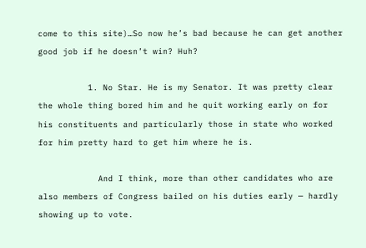come to this site)…So now he’s bad because he can get another good job if he doesn’t win? Huh?

          1. No Star. He is my Senator. It was pretty clear the whole thing bored him and he quit working early on for his constituents and particularly those in state who worked for him pretty hard to get him where he is.

            And I think, more than other candidates who are also members of Congress bailed on his duties early — hardly showing up to vote.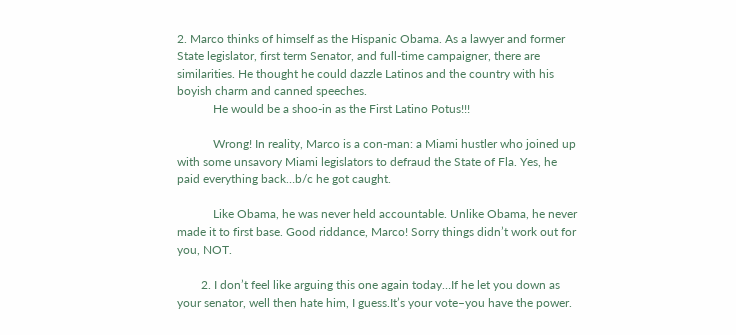2. Marco thinks of himself as the Hispanic Obama. As a lawyer and former State legislator, first term Senator, and full-time campaigner, there are similarities. He thought he could dazzle Latinos and the country with his boyish charm and canned speeches.
            He would be a shoo-in as the First Latino Potus!!!

            Wrong! In reality, Marco is a con-man: a Miami hustler who joined up with some unsavory Miami legislators to defraud the State of Fla. Yes, he paid everything back…b/c he got caught.

            Like Obama, he was never held accountable. Unlike Obama, he never made it to first base. Good riddance, Marco! Sorry things didn’t work out for you, NOT.

        2. I don’t feel like arguing this one again today…If he let you down as your senator, well then hate him, I guess.It’s your vote–you have the power.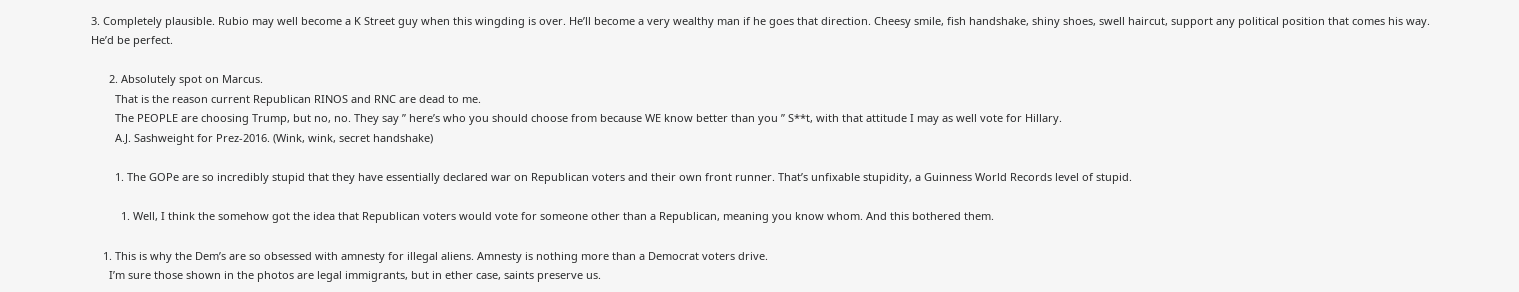3. Completely plausible. Rubio may well become a K Street guy when this wingding is over. He’ll become a very wealthy man if he goes that direction. Cheesy smile, fish handshake, shiny shoes, swell haircut, support any political position that comes his way. He’d be perfect.

      2. Absolutely spot on Marcus.
        That is the reason current Republican RINOS and RNC are dead to me.
        The PEOPLE are choosing Trump, but no, no. They say ” here’s who you should choose from because WE know better than you ” S**t, with that attitude I may as well vote for Hillary.
        A.J. Sashweight for Prez-2016. (Wink, wink, secret handshake)

        1. The GOPe are so incredibly stupid that they have essentially declared war on Republican voters and their own front runner. That’s unfixable stupidity, a Guinness World Records level of stupid.

          1. Well, I think the somehow got the idea that Republican voters would vote for someone other than a Republican, meaning you know whom. And this bothered them.

    1. This is why the Dem’s are so obsessed with amnesty for illegal aliens. Amnesty is nothing more than a Democrat voters drive.
      I’m sure those shown in the photos are legal immigrants, but in ether case, saints preserve us.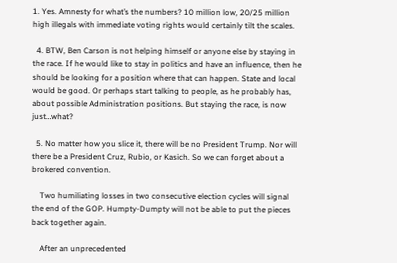1. Yes. Amnesty for what’s the numbers? 10 million low, 20/25 million high illegals with immediate voting rights would certainly tilt the scales.

  4. BTW, Ben Carson is not helping himself or anyone else by staying in the race. If he would like to stay in politics and have an influence, then he should be looking for a position where that can happen. State and local would be good. Or perhaps start talking to people, as he probably has, about possible Administration positions. But staying the race, is now just…what?

  5. No matter how you slice it, there will be no President Trump. Nor will there be a President Cruz, Rubio, or Kasich. So we can forget about a brokered convention.

    Two humiliating losses in two consecutive election cycles will signal the end of the GOP. Humpty-Dumpty will not be able to put the pieces back together again.

    After an unprecedented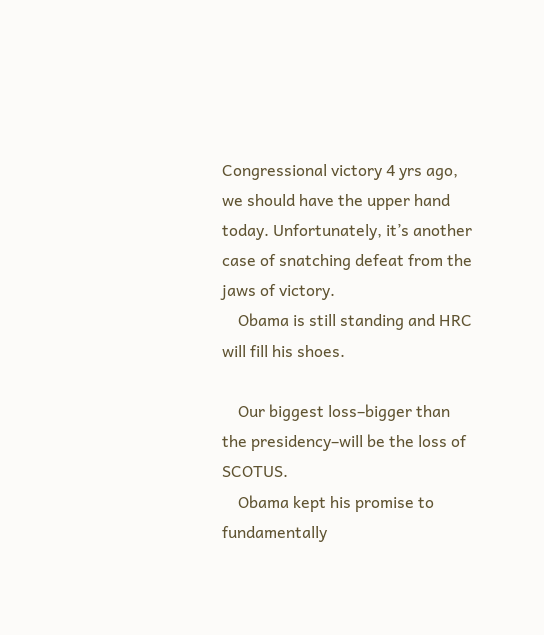Congressional victory 4 yrs ago, we should have the upper hand today. Unfortunately, it’s another case of snatching defeat from the jaws of victory.
    Obama is still standing and HRC will fill his shoes.

    Our biggest loss–bigger than the presidency–will be the loss of SCOTUS.
    Obama kept his promise to fundamentally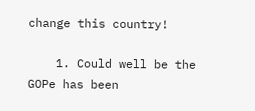change this country!

    1. Could well be the GOPe has been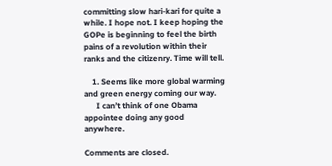committing slow hari-kari for quite a while. I hope not. I keep hoping the GOPe is beginning to feel the birth pains of a revolution within their ranks and the citizenry. Time will tell.

    1. Seems like more global warming and green energy coming our way.
      I can’t think of one Obama appointee doing any good anywhere.

Comments are closed.